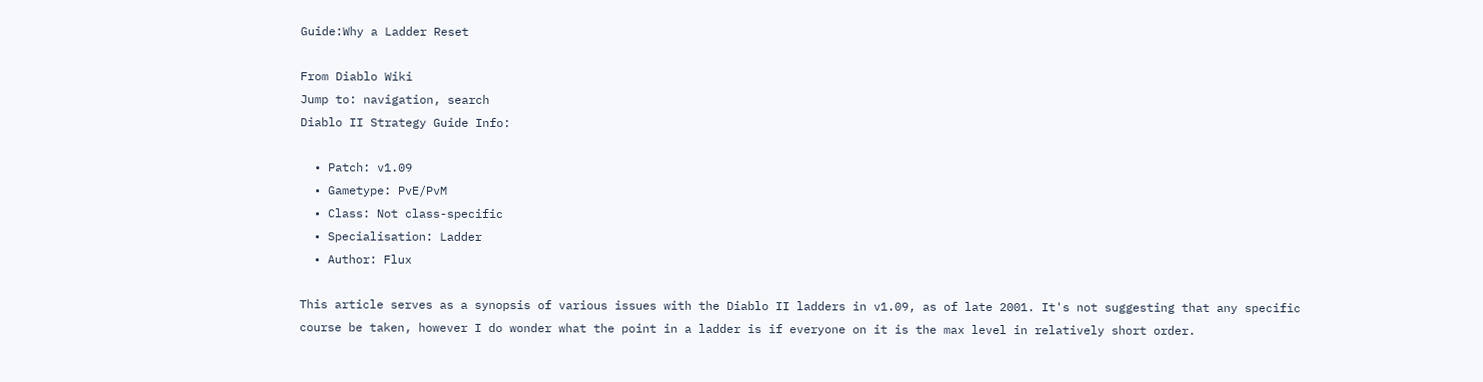Guide:Why a Ladder Reset

From Diablo Wiki
Jump to: navigation, search
Diablo II Strategy Guide Info:

  • Patch: v1.09
  • Gametype: PvE/PvM
  • Class: Not class-specific
  • Specialisation: Ladder
  • Author: Flux

This article serves as a synopsis of various issues with the Diablo II ladders in v1.09, as of late 2001. It's not suggesting that any specific course be taken, however I do wonder what the point in a ladder is if everyone on it is the max level in relatively short order.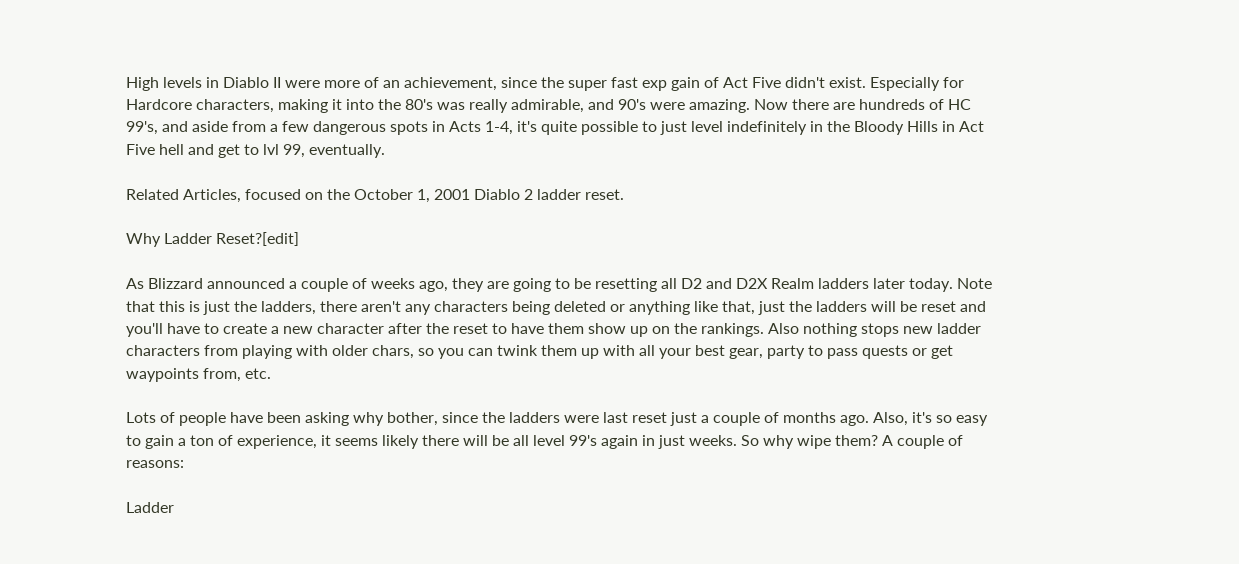High levels in Diablo II were more of an achievement, since the super fast exp gain of Act Five didn't exist. Especially for Hardcore characters, making it into the 80's was really admirable, and 90's were amazing. Now there are hundreds of HC 99's, and aside from a few dangerous spots in Acts 1-4, it's quite possible to just level indefinitely in the Bloody Hills in Act Five hell and get to lvl 99, eventually.

Related Articles, focused on the October 1, 2001 Diablo 2 ladder reset.

Why Ladder Reset?[edit]

As Blizzard announced a couple of weeks ago, they are going to be resetting all D2 and D2X Realm ladders later today. Note that this is just the ladders, there aren't any characters being deleted or anything like that, just the ladders will be reset and you'll have to create a new character after the reset to have them show up on the rankings. Also nothing stops new ladder characters from playing with older chars, so you can twink them up with all your best gear, party to pass quests or get waypoints from, etc.

Lots of people have been asking why bother, since the ladders were last reset just a couple of months ago. Also, it's so easy to gain a ton of experience, it seems likely there will be all level 99's again in just weeks. So why wipe them? A couple of reasons:

Ladder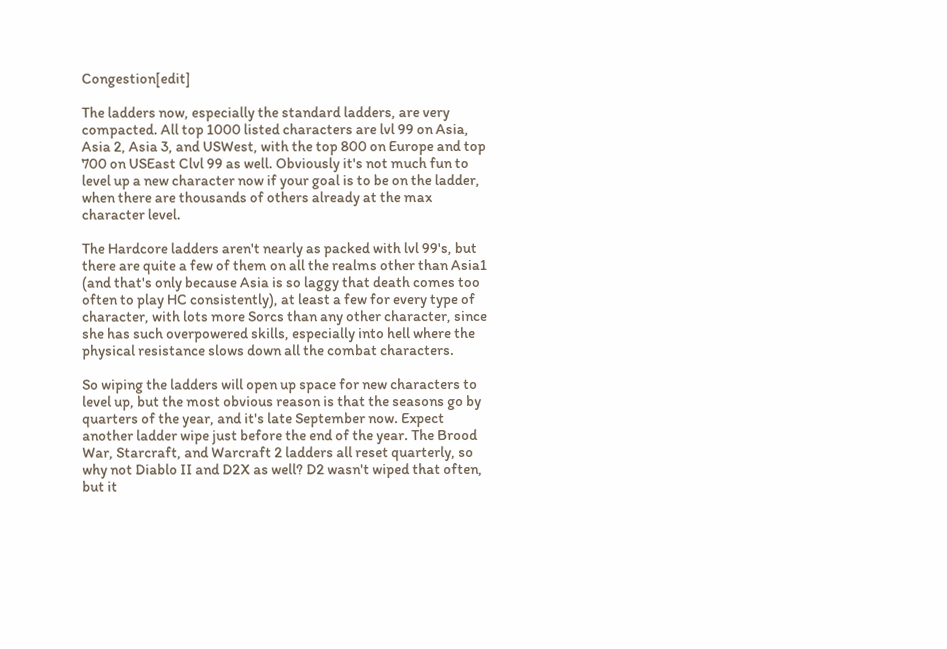Congestion[edit]

The ladders now, especially the standard ladders, are very compacted. All top 1000 listed characters are lvl 99 on Asia, Asia 2, Asia 3, and USWest, with the top 800 on Europe and top 700 on USEast Clvl 99 as well. Obviously it's not much fun to level up a new character now if your goal is to be on the ladder, when there are thousands of others already at the max character level.

The Hardcore ladders aren't nearly as packed with lvl 99's, but there are quite a few of them on all the realms other than Asia1 (and that's only because Asia is so laggy that death comes too often to play HC consistently), at least a few for every type of character, with lots more Sorcs than any other character, since she has such overpowered skills, especially into hell where the physical resistance slows down all the combat characters.

So wiping the ladders will open up space for new characters to level up, but the most obvious reason is that the seasons go by quarters of the year, and it's late September now. Expect another ladder wipe just before the end of the year. The Brood War, Starcraft, and Warcraft 2 ladders all reset quarterly, so why not Diablo II and D2X as well? D2 wasn't wiped that often, but it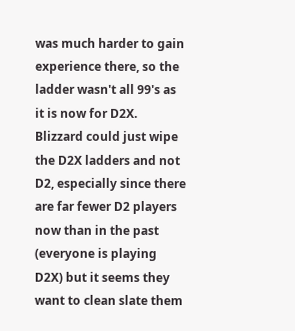was much harder to gain experience there, so the ladder wasn't all 99's as it is now for D2X. Blizzard could just wipe the D2X ladders and not D2, especially since there are far fewer D2 players now than in the past (everyone is playing D2X) but it seems they want to clean slate them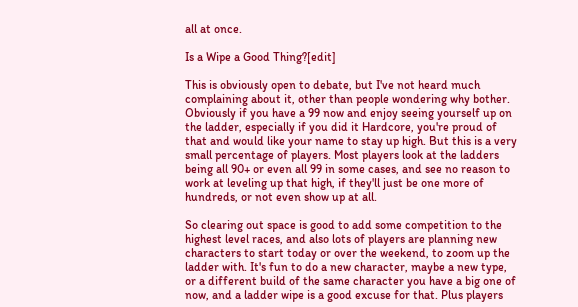all at once.

Is a Wipe a Good Thing?[edit]

This is obviously open to debate, but I've not heard much complaining about it, other than people wondering why bother. Obviously if you have a 99 now and enjoy seeing yourself up on the ladder, especially if you did it Hardcore, you're proud of that and would like your name to stay up high. But this is a very small percentage of players. Most players look at the ladders being all 90+ or even all 99 in some cases, and see no reason to work at leveling up that high, if they'll just be one more of hundreds, or not even show up at all.

So clearing out space is good to add some competition to the highest level races, and also lots of players are planning new characters to start today or over the weekend, to zoom up the ladder with. It's fun to do a new character, maybe a new type, or a different build of the same character you have a big one of now, and a ladder wipe is a good excuse for that. Plus players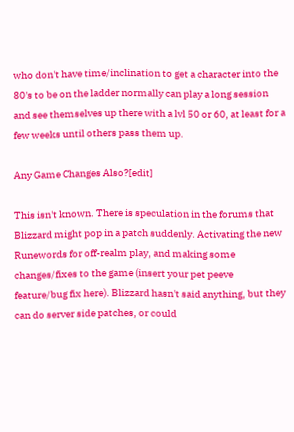who don't have time/inclination to get a character into the 80's to be on the ladder normally can play a long session and see themselves up there with a lvl 50 or 60, at least for a few weeks until others pass them up.

Any Game Changes Also?[edit]

This isn't known. There is speculation in the forums that Blizzard might pop in a patch suddenly. Activating the new Runewords for off-realm play, and making some changes/fixes to the game (insert your pet peeve feature/bug fix here). Blizzard hasn't said anything, but they can do server side patches, or could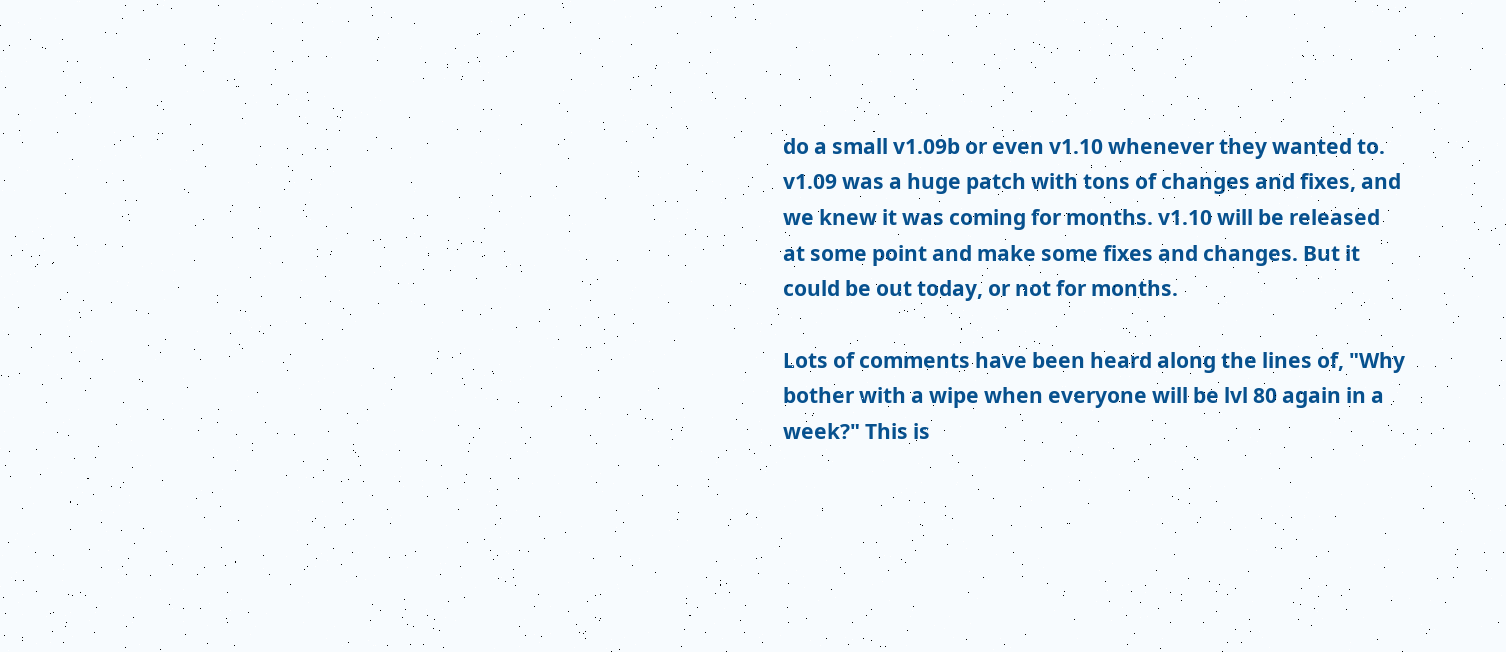do a small v1.09b or even v1.10 whenever they wanted to. v1.09 was a huge patch with tons of changes and fixes, and we knew it was coming for months. v1.10 will be released at some point and make some fixes and changes. But it could be out today, or not for months.

Lots of comments have been heard along the lines of, "Why bother with a wipe when everyone will be lvl 80 again in a week?" This is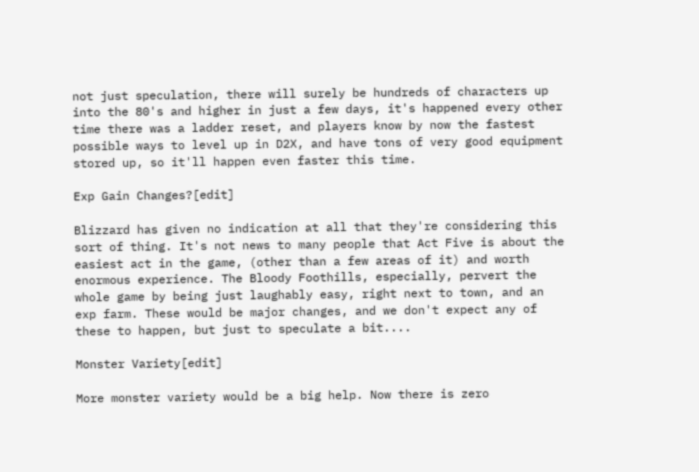not just speculation, there will surely be hundreds of characters up into the 80's and higher in just a few days, it's happened every other time there was a ladder reset, and players know by now the fastest possible ways to level up in D2X, and have tons of very good equipment stored up, so it'll happen even faster this time.

Exp Gain Changes?[edit]

Blizzard has given no indication at all that they're considering this sort of thing. It's not news to many people that Act Five is about the easiest act in the game, (other than a few areas of it) and worth enormous experience. The Bloody Foothills, especially, pervert the whole game by being just laughably easy, right next to town, and an exp farm. These would be major changes, and we don't expect any of these to happen, but just to speculate a bit....

Monster Variety[edit]

More monster variety would be a big help. Now there is zero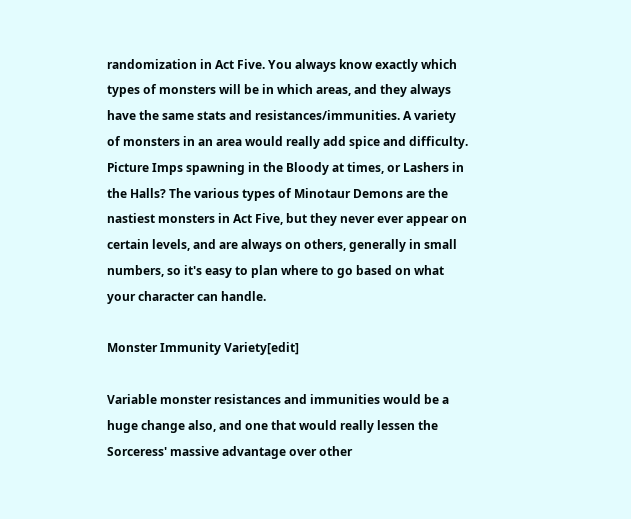randomization in Act Five. You always know exactly which types of monsters will be in which areas, and they always have the same stats and resistances/immunities. A variety of monsters in an area would really add spice and difficulty. Picture Imps spawning in the Bloody at times, or Lashers in the Halls? The various types of Minotaur Demons are the nastiest monsters in Act Five, but they never ever appear on certain levels, and are always on others, generally in small numbers, so it's easy to plan where to go based on what your character can handle.

Monster Immunity Variety[edit]

Variable monster resistances and immunities would be a huge change also, and one that would really lessen the Sorceress' massive advantage over other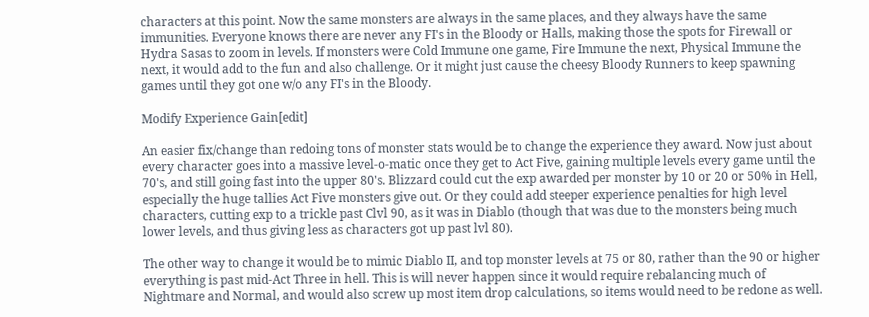characters at this point. Now the same monsters are always in the same places, and they always have the same immunities. Everyone knows there are never any FI's in the Bloody or Halls, making those the spots for Firewall or Hydra Sasas to zoom in levels. If monsters were Cold Immune one game, Fire Immune the next, Physical Immune the next, it would add to the fun and also challenge. Or it might just cause the cheesy Bloody Runners to keep spawning games until they got one w/o any FI's in the Bloody.

Modify Experience Gain[edit]

An easier fix/change than redoing tons of monster stats would be to change the experience they award. Now just about every character goes into a massive level-o-matic once they get to Act Five, gaining multiple levels every game until the 70's, and still going fast into the upper 80's. Blizzard could cut the exp awarded per monster by 10 or 20 or 50% in Hell, especially the huge tallies Act Five monsters give out. Or they could add steeper experience penalties for high level characters, cutting exp to a trickle past Clvl 90, as it was in Diablo (though that was due to the monsters being much lower levels, and thus giving less as characters got up past lvl 80).

The other way to change it would be to mimic Diablo II, and top monster levels at 75 or 80, rather than the 90 or higher everything is past mid-Act Three in hell. This is will never happen since it would require rebalancing much of Nightmare and Normal, and would also screw up most item drop calculations, so items would need to be redone as well.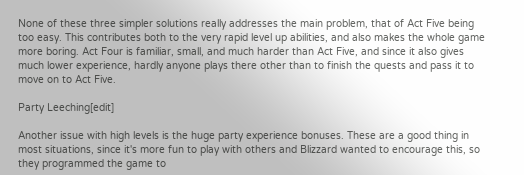None of these three simpler solutions really addresses the main problem, that of Act Five being too easy. This contributes both to the very rapid level up abilities, and also makes the whole game more boring. Act Four is familiar, small, and much harder than Act Five, and since it also gives much lower experience, hardly anyone plays there other than to finish the quests and pass it to move on to Act Five.

Party Leeching[edit]

Another issue with high levels is the huge party experience bonuses. These are a good thing in most situations, since it's more fun to play with others and Blizzard wanted to encourage this, so they programmed the game to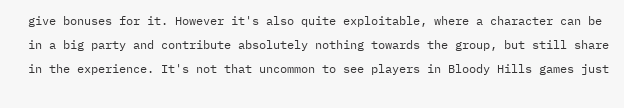give bonuses for it. However it's also quite exploitable, where a character can be in a big party and contribute absolutely nothing towards the group, but still share in the experience. It's not that uncommon to see players in Bloody Hills games just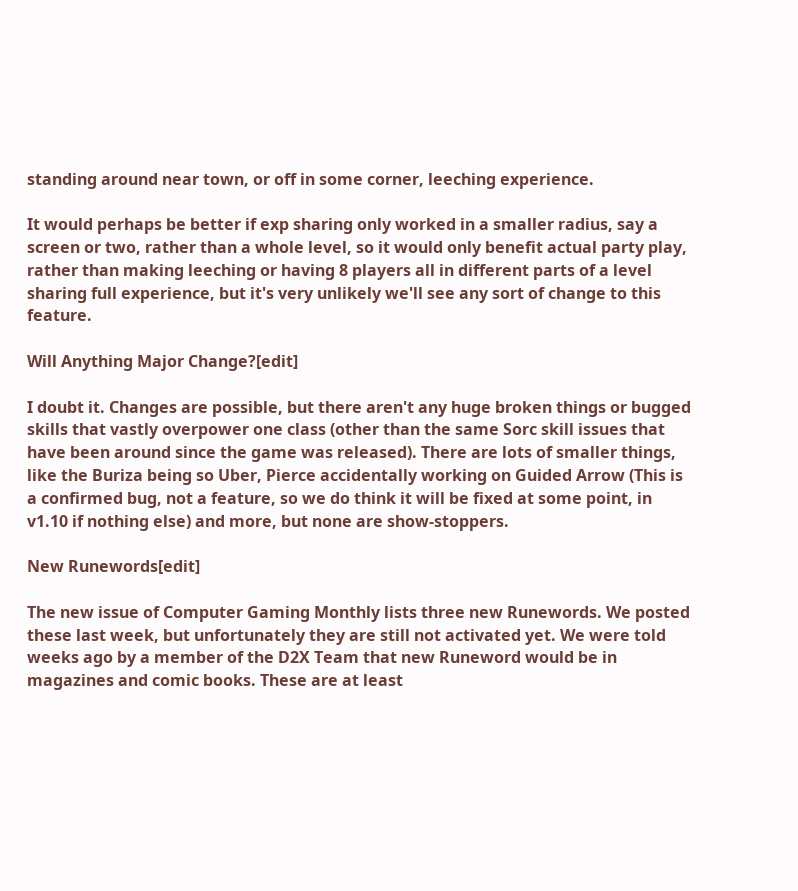standing around near town, or off in some corner, leeching experience.

It would perhaps be better if exp sharing only worked in a smaller radius, say a screen or two, rather than a whole level, so it would only benefit actual party play, rather than making leeching or having 8 players all in different parts of a level sharing full experience, but it's very unlikely we'll see any sort of change to this feature.

Will Anything Major Change?[edit]

I doubt it. Changes are possible, but there aren't any huge broken things or bugged skills that vastly overpower one class (other than the same Sorc skill issues that have been around since the game was released). There are lots of smaller things, like the Buriza being so Uber, Pierce accidentally working on Guided Arrow (This is a confirmed bug, not a feature, so we do think it will be fixed at some point, in v1.10 if nothing else) and more, but none are show-stoppers.

New Runewords[edit]

The new issue of Computer Gaming Monthly lists three new Runewords. We posted these last week, but unfortunately they are still not activated yet. We were told weeks ago by a member of the D2X Team that new Runeword would be in magazines and comic books. These are at least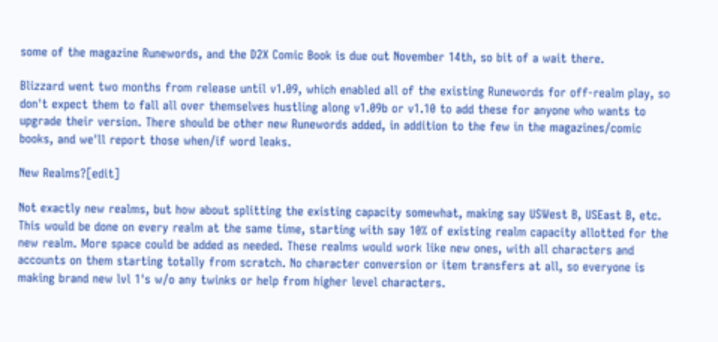some of the magazine Runewords, and the D2X Comic Book is due out November 14th, so bit of a wait there.

Blizzard went two months from release until v1.09, which enabled all of the existing Runewords for off-realm play, so don't expect them to fall all over themselves hustling along v1.09b or v1.10 to add these for anyone who wants to upgrade their version. There should be other new Runewords added, in addition to the few in the magazines/comic books, and we'll report those when/if word leaks.

New Realms?[edit]

Not exactly new realms, but how about splitting the existing capacity somewhat, making say USWest B, USEast B, etc. This would be done on every realm at the same time, starting with say 10% of existing realm capacity allotted for the new realm. More space could be added as needed. These realms would work like new ones, with all characters and accounts on them starting totally from scratch. No character conversion or item transfers at all, so everyone is making brand new lvl 1's w/o any twinks or help from higher level characters.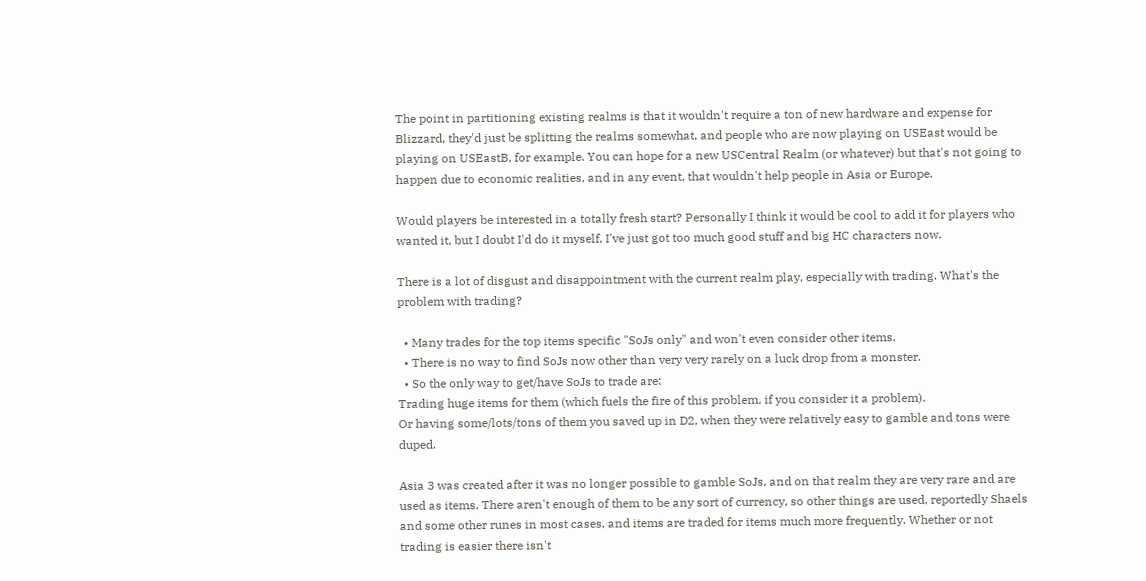The point in partitioning existing realms is that it wouldn't require a ton of new hardware and expense for Blizzard, they'd just be splitting the realms somewhat, and people who are now playing on USEast would be playing on USEastB, for example. You can hope for a new USCentral Realm (or whatever) but that's not going to happen due to economic realities, and in any event, that wouldn't help people in Asia or Europe.

Would players be interested in a totally fresh start? Personally I think it would be cool to add it for players who wanted it, but I doubt I'd do it myself, I've just got too much good stuff and big HC characters now.

There is a lot of disgust and disappointment with the current realm play, especially with trading. What's the problem with trading?

  • Many trades for the top items specific "SoJs only" and won't even consider other items.
  • There is no way to find SoJs now other than very very rarely on a luck drop from a monster.
  • So the only way to get/have SoJs to trade are:
Trading huge items for them (which fuels the fire of this problem, if you consider it a problem).
Or having some/lots/tons of them you saved up in D2, when they were relatively easy to gamble and tons were duped.

Asia 3 was created after it was no longer possible to gamble SoJs, and on that realm they are very rare and are used as items. There aren't enough of them to be any sort of currency, so other things are used, reportedly Shaels and some other runes in most cases, and items are traded for items much more frequently. Whether or not trading is easier there isn't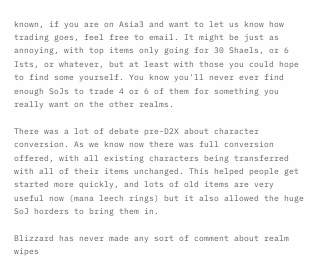known, if you are on Asia3 and want to let us know how trading goes, feel free to email. It might be just as annoying, with top items only going for 30 Shaels, or 6 Ists, or whatever, but at least with those you could hope to find some yourself. You know you'll never ever find enough SoJs to trade 4 or 6 of them for something you really want on the other realms.

There was a lot of debate pre-D2X about character conversion. As we know now there was full conversion offered, with all existing characters being transferred with all of their items unchanged. This helped people get started more quickly, and lots of old items are very useful now (mana leech rings) but it also allowed the huge SoJ horders to bring them in.

Blizzard has never made any sort of comment about realm wipes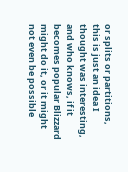or splits or partitions, this is just an idea I thought was interesting, and who knows, if it becomes popular Blizzard might do it, or it might not even be possible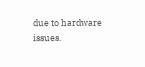due to hardware issues.